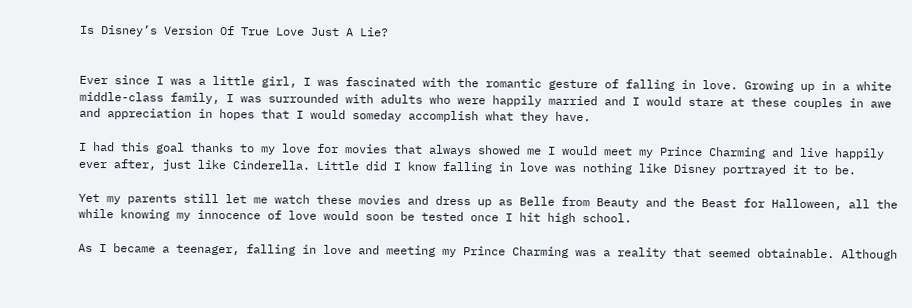Is Disney’s Version Of True Love Just A Lie?


Ever since I was a little girl, I was fascinated with the romantic gesture of falling in love. Growing up in a white middle-class family, I was surrounded with adults who were happily married and I would stare at these couples in awe and appreciation in hopes that I would someday accomplish what they have.

I had this goal thanks to my love for movies that always showed me I would meet my Prince Charming and live happily ever after, just like Cinderella. Little did I know falling in love was nothing like Disney portrayed it to be.

Yet my parents still let me watch these movies and dress up as Belle from Beauty and the Beast for Halloween, all the while knowing my innocence of love would soon be tested once I hit high school.

As I became a teenager, falling in love and meeting my Prince Charming was a reality that seemed obtainable. Although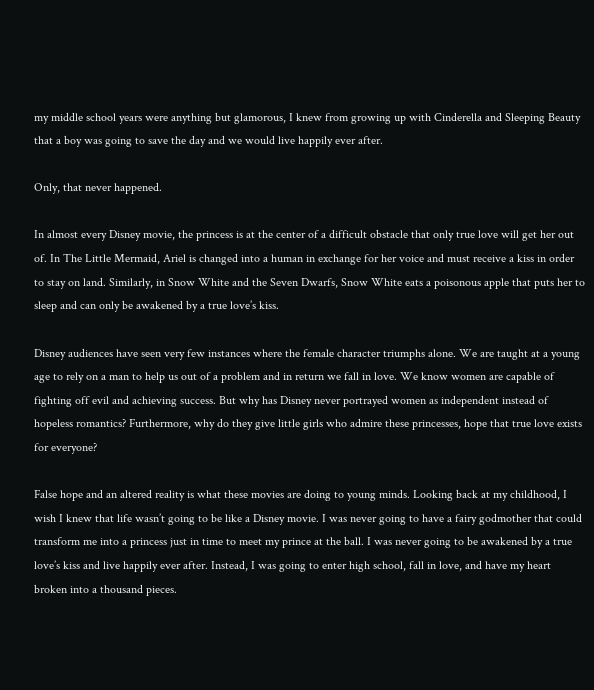my middle school years were anything but glamorous, I knew from growing up with Cinderella and Sleeping Beauty that a boy was going to save the day and we would live happily ever after.

Only, that never happened.

In almost every Disney movie, the princess is at the center of a difficult obstacle that only true love will get her out of. In The Little Mermaid, Ariel is changed into a human in exchange for her voice and must receive a kiss in order to stay on land. Similarly, in Snow White and the Seven Dwarfs, Snow White eats a poisonous apple that puts her to sleep and can only be awakened by a true love’s kiss.

Disney audiences have seen very few instances where the female character triumphs alone. We are taught at a young age to rely on a man to help us out of a problem and in return we fall in love. We know women are capable of fighting off evil and achieving success. But why has Disney never portrayed women as independent instead of hopeless romantics? Furthermore, why do they give little girls who admire these princesses, hope that true love exists for everyone?

False hope and an altered reality is what these movies are doing to young minds. Looking back at my childhood, I wish I knew that life wasn’t going to be like a Disney movie. I was never going to have a fairy godmother that could transform me into a princess just in time to meet my prince at the ball. I was never going to be awakened by a true love’s kiss and live happily ever after. Instead, I was going to enter high school, fall in love, and have my heart broken into a thousand pieces.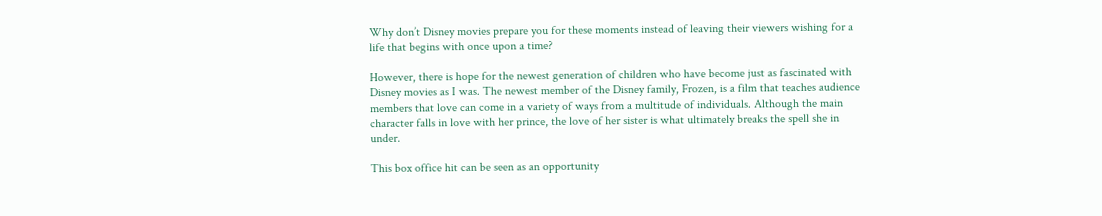Why don’t Disney movies prepare you for these moments instead of leaving their viewers wishing for a life that begins with once upon a time?

However, there is hope for the newest generation of children who have become just as fascinated with Disney movies as I was. The newest member of the Disney family, Frozen, is a film that teaches audience members that love can come in a variety of ways from a multitude of individuals. Although the main character falls in love with her prince, the love of her sister is what ultimately breaks the spell she in under.

This box office hit can be seen as an opportunity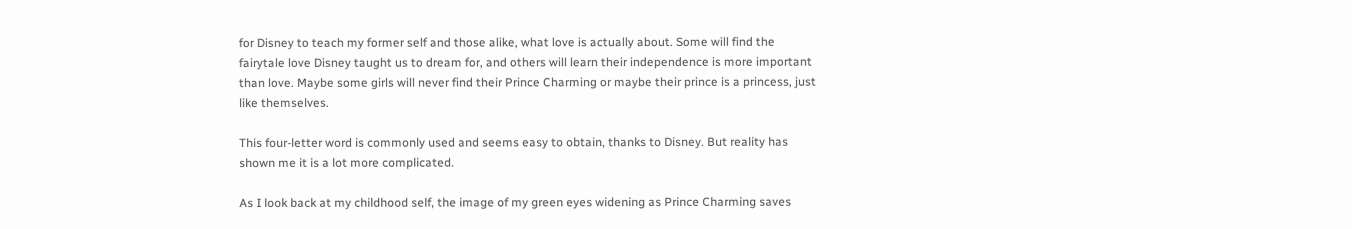for Disney to teach my former self and those alike, what love is actually about. Some will find the fairytale love Disney taught us to dream for, and others will learn their independence is more important than love. Maybe some girls will never find their Prince Charming or maybe their prince is a princess, just like themselves.

This four-letter word is commonly used and seems easy to obtain, thanks to Disney. But reality has shown me it is a lot more complicated.

As I look back at my childhood self, the image of my green eyes widening as Prince Charming saves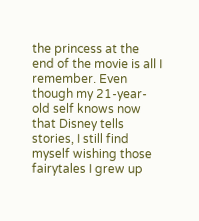the princess at the end of the movie is all I remember. Even though my 21-year-old self knows now that Disney tells stories, I still find myself wishing those fairytales I grew up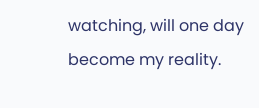watching, will one day become my reality.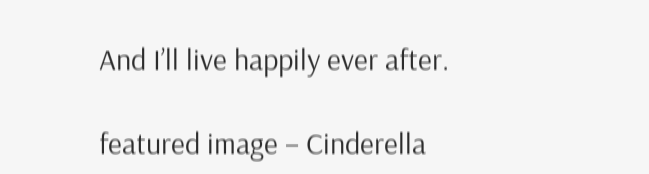And I’ll live happily ever after.

featured image – Cinderella